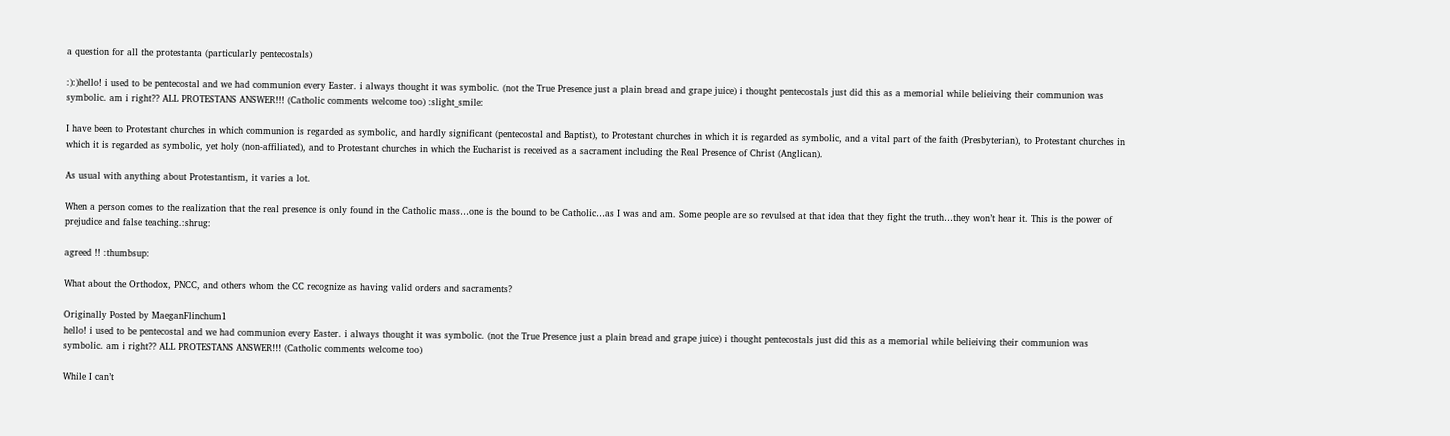a question for all the protestanta (particularly pentecostals)

:):)hello! i used to be pentecostal and we had communion every Easter. i always thought it was symbolic. (not the True Presence just a plain bread and grape juice) i thought pentecostals just did this as a memorial while belieiving their communion was symbolic. am i right?? ALL PROTESTANS ANSWER!!! (Catholic comments welcome too) :slight_smile:

I have been to Protestant churches in which communion is regarded as symbolic, and hardly significant (pentecostal and Baptist), to Protestant churches in which it is regarded as symbolic, and a vital part of the faith (Presbyterian), to Protestant churches in which it is regarded as symbolic, yet holy (non-affiliated), and to Protestant churches in which the Eucharist is received as a sacrament including the Real Presence of Christ (Anglican).

As usual with anything about Protestantism, it varies a lot.

When a person comes to the realization that the real presence is only found in the Catholic mass…one is the bound to be Catholic…as I was and am. Some people are so revulsed at that idea that they fight the truth…they won’t hear it. This is the power of prejudice and false teaching.:shrug:

agreed !! :thumbsup:

What about the Orthodox, PNCC, and others whom the CC recognize as having valid orders and sacraments?

Originally Posted by MaeganFlinchum1
hello! i used to be pentecostal and we had communion every Easter. i always thought it was symbolic. (not the True Presence just a plain bread and grape juice) i thought pentecostals just did this as a memorial while belieiving their communion was symbolic. am i right?? ALL PROTESTANS ANSWER!!! (Catholic comments welcome too)

While I can’t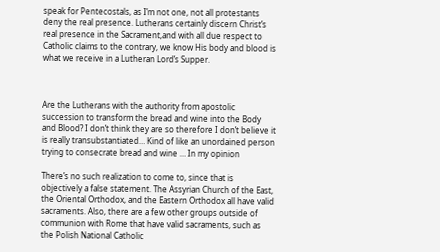speak for Pentecostals, as I’m not one, not all protestants deny the real presence. Lutherans certainly discern Christ’s real presence in the Sacrament,and with all due respect to Catholic claims to the contrary, we know His body and blood is what we receive in a Lutheran Lord’s Supper.



Are the Lutherans with the authority from apostolic succession to transform the bread and wine into the Body and Blood? I don’t think they are so therefore I don’t believe it is really transubstantiated… Kind of like an unordained person trying to consecrate bread and wine … In my opinion

There’s no such realization to come to, since that is objectively a false statement. The Assyrian Church of the East, the Oriental Orthodox, and the Eastern Orthodox all have valid sacraments. Also, there are a few other groups outside of communion with Rome that have valid sacraments, such as the Polish National Catholic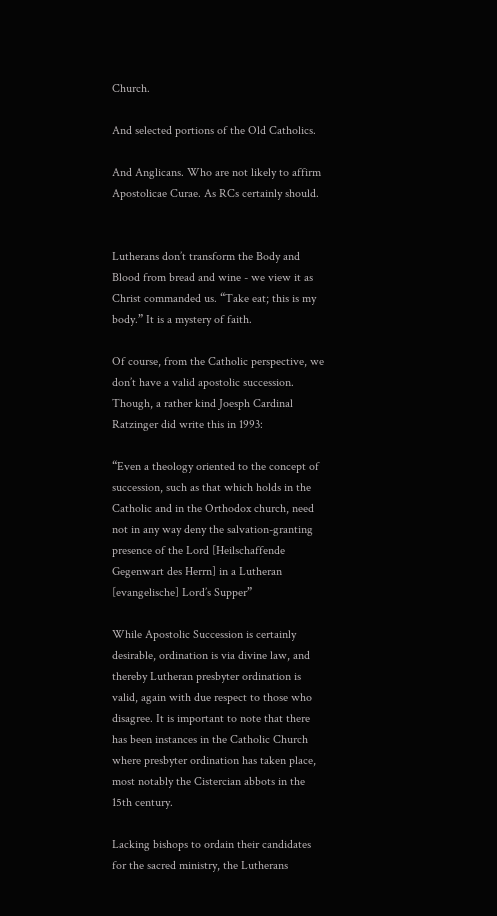Church.

And selected portions of the Old Catholics.

And Anglicans. Who are not likely to affirm Apostolicae Curae. As RCs certainly should.


Lutherans don’t transform the Body and Blood from bread and wine - we view it as Christ commanded us. “Take eat; this is my body.” It is a mystery of faith.

Of course, from the Catholic perspective, we don’t have a valid apostolic succession. Though, a rather kind Joesph Cardinal Ratzinger did write this in 1993:

“Even a theology oriented to the concept of succession, such as that which holds in the Catholic and in the Orthodox church, need not in any way deny the salvation-granting presence of the Lord [Heilschaffende Gegenwart des Herrn] in a Lutheran [evangelische] Lord’s Supper”

While Apostolic Succession is certainly desirable, ordination is via divine law, and thereby Lutheran presbyter ordination is valid, again with due respect to those who disagree. It is important to note that there has been instances in the Catholic Church where presbyter ordination has taken place, most notably the Cistercian abbots in the 15th century.

Lacking bishops to ordain their candidates for the sacred ministry, the Lutherans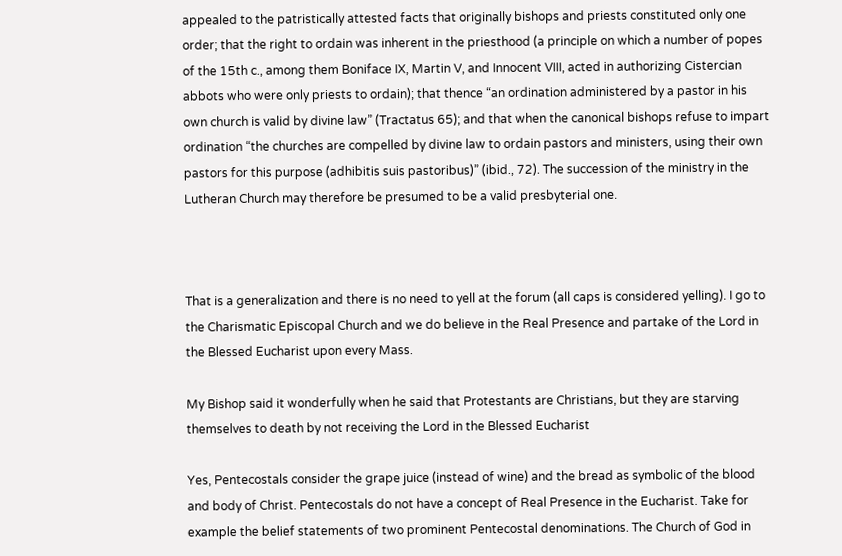appealed to the patristically attested facts that originally bishops and priests constituted only one order; that the right to ordain was inherent in the priesthood (a principle on which a number of popes of the 15th c., among them Boniface IX, Martin V, and Innocent VIII, acted in authorizing Cistercian abbots who were only priests to ordain); that thence “an ordination administered by a pastor in his own church is valid by divine law” (Tractatus 65); and that when the canonical bishops refuse to impart ordination “the churches are compelled by divine law to ordain pastors and ministers, using their own pastors for this purpose (adhibitis suis pastoribus)” (ibid., 72). The succession of the ministry in the Lutheran Church may therefore be presumed to be a valid presbyterial one.



That is a generalization and there is no need to yell at the forum (all caps is considered yelling). I go to the Charismatic Episcopal Church and we do believe in the Real Presence and partake of the Lord in the Blessed Eucharist upon every Mass.

My Bishop said it wonderfully when he said that Protestants are Christians, but they are starving themselves to death by not receiving the Lord in the Blessed Eucharist

Yes, Pentecostals consider the grape juice (instead of wine) and the bread as symbolic of the blood and body of Christ. Pentecostals do not have a concept of Real Presence in the Eucharist. Take for example the belief statements of two prominent Pentecostal denominations. The Church of God in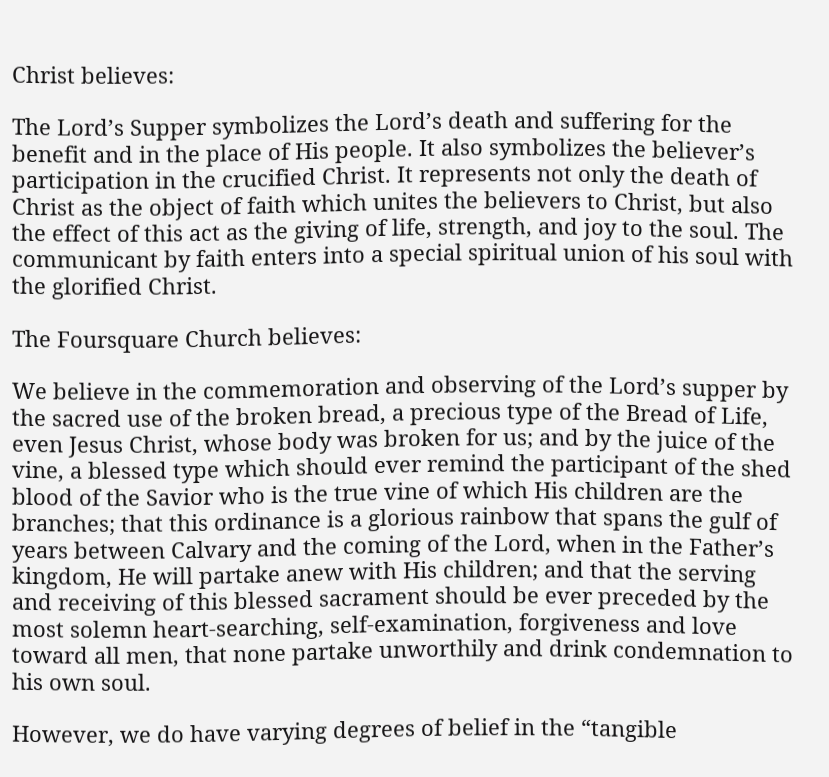Christ believes:

The Lord’s Supper symbolizes the Lord’s death and suffering for the benefit and in the place of His people. It also symbolizes the believer’s participation in the crucified Christ. It represents not only the death of Christ as the object of faith which unites the believers to Christ, but also the effect of this act as the giving of life, strength, and joy to the soul. The communicant by faith enters into a special spiritual union of his soul with the glorified Christ.

The Foursquare Church believes:

We believe in the commemoration and observing of the Lord’s supper by the sacred use of the broken bread, a precious type of the Bread of Life, even Jesus Christ, whose body was broken for us; and by the juice of the vine, a blessed type which should ever remind the participant of the shed blood of the Savior who is the true vine of which His children are the branches; that this ordinance is a glorious rainbow that spans the gulf of years between Calvary and the coming of the Lord, when in the Father’s kingdom, He will partake anew with His children; and that the serving and receiving of this blessed sacrament should be ever preceded by the most solemn heart-searching, self-examination, forgiveness and love toward all men, that none partake unworthily and drink condemnation to his own soul.

However, we do have varying degrees of belief in the “tangible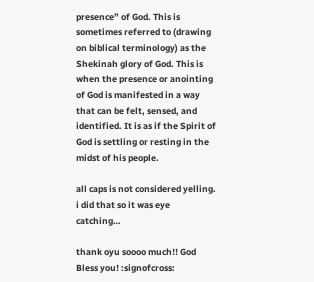presence” of God. This is sometimes referred to (drawing on biblical terminology) as the Shekinah glory of God. This is when the presence or anointing of God is manifested in a way that can be felt, sensed, and identified. It is as if the Spirit of God is settling or resting in the midst of his people.

all caps is not considered yelling. i did that so it was eye catching…

thank oyu soooo much!! God Bless you! :signofcross: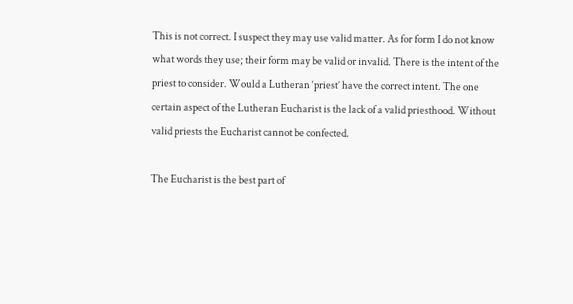This is not correct. I suspect they may use valid matter. As for form I do not know what words they use; their form may be valid or invalid. There is the intent of the priest to consider. Would a Lutheran ‘priest’ have the correct intent. The one certain aspect of the Lutheran Eucharist is the lack of a valid priesthood. Without valid priests the Eucharist cannot be confected.

The Eucharist is the best part of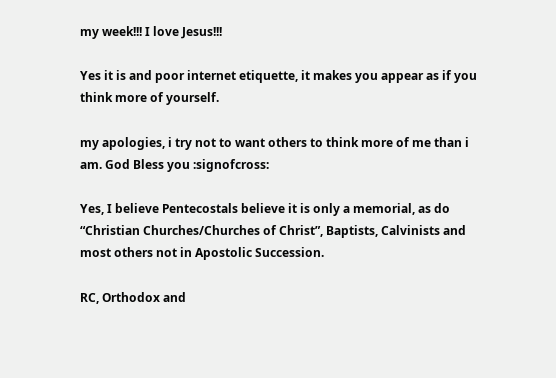my week!!! I love Jesus!!!

Yes it is and poor internet etiquette, it makes you appear as if you think more of yourself.

my apologies, i try not to want others to think more of me than i am. God Bless you :signofcross:

Yes, I believe Pentecostals believe it is only a memorial, as do “Christian Churches/Churches of Christ”, Baptists, Calvinists and most others not in Apostolic Succession.

RC, Orthodox and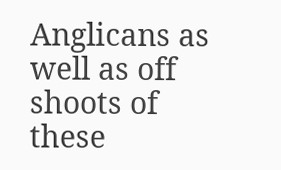Anglicans as well as off shoots of these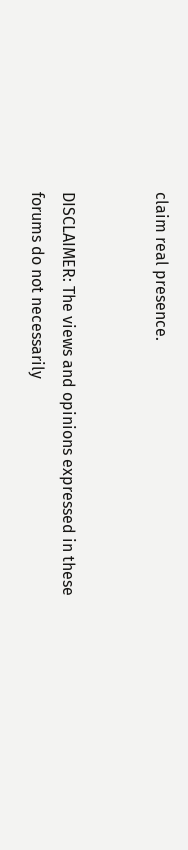claim real presence.


DISCLAIMER: The views and opinions expressed in these forums do not necessarily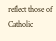reflect those of Catholic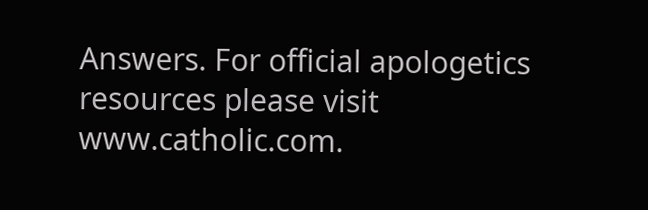Answers. For official apologetics resources please visit www.catholic.com.